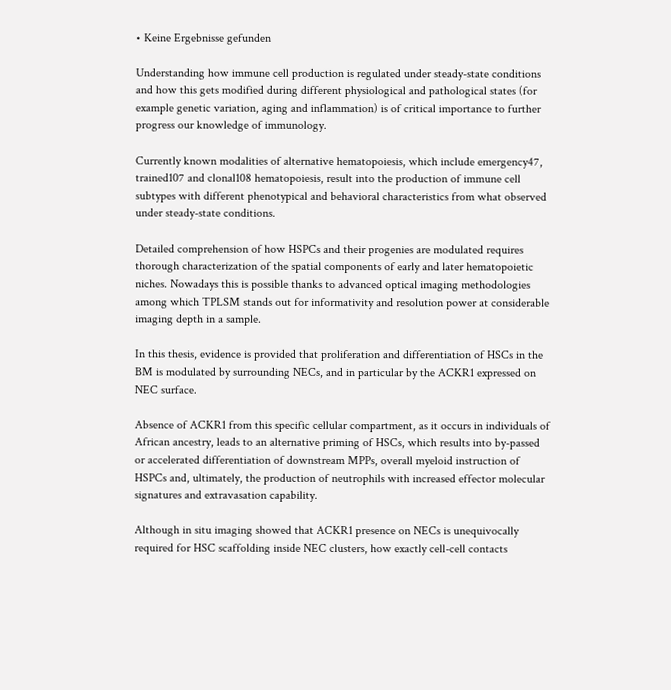• Keine Ergebnisse gefunden

Understanding how immune cell production is regulated under steady-state conditions and how this gets modified during different physiological and pathological states (for example genetic variation, aging and inflammation) is of critical importance to further progress our knowledge of immunology.

Currently known modalities of alternative hematopoiesis, which include emergency47, trained107 and clonal108 hematopoiesis, result into the production of immune cell subtypes with different phenotypical and behavioral characteristics from what observed under steady-state conditions.

Detailed comprehension of how HSPCs and their progenies are modulated requires thorough characterization of the spatial components of early and later hematopoietic niches. Nowadays this is possible thanks to advanced optical imaging methodologies among which TPLSM stands out for informativity and resolution power at considerable imaging depth in a sample.

In this thesis, evidence is provided that proliferation and differentiation of HSCs in the BM is modulated by surrounding NECs, and in particular by the ACKR1 expressed on NEC surface.

Absence of ACKR1 from this specific cellular compartment, as it occurs in individuals of African ancestry, leads to an alternative priming of HSCs, which results into by-passed or accelerated differentiation of downstream MPPs, overall myeloid instruction of HSPCs and, ultimately, the production of neutrophils with increased effector molecular signatures and extravasation capability.

Although in situ imaging showed that ACKR1 presence on NECs is unequivocally required for HSC scaffolding inside NEC clusters, how exactly cell-cell contacts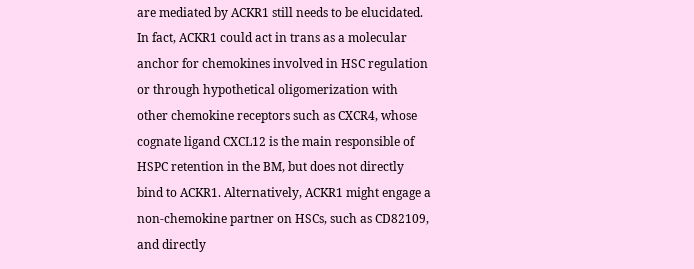are mediated by ACKR1 still needs to be elucidated. In fact, ACKR1 could act in trans as a molecular anchor for chemokines involved in HSC regulation or through hypothetical oligomerization with other chemokine receptors such as CXCR4, whose cognate ligand CXCL12 is the main responsible of HSPC retention in the BM, but does not directly bind to ACKR1. Alternatively, ACKR1 might engage a non-chemokine partner on HSCs, such as CD82109, and directly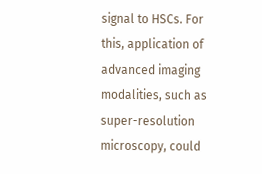signal to HSCs. For this, application of advanced imaging modalities, such as super-resolution microscopy, could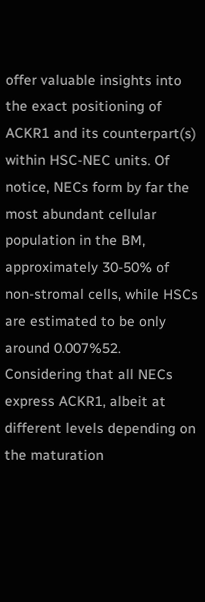offer valuable insights into the exact positioning of ACKR1 and its counterpart(s) within HSC-NEC units. Of notice, NECs form by far the most abundant cellular population in the BM, approximately 30-50% of non-stromal cells, while HSCs are estimated to be only around 0.007%52. Considering that all NECs express ACKR1, albeit at different levels depending on the maturation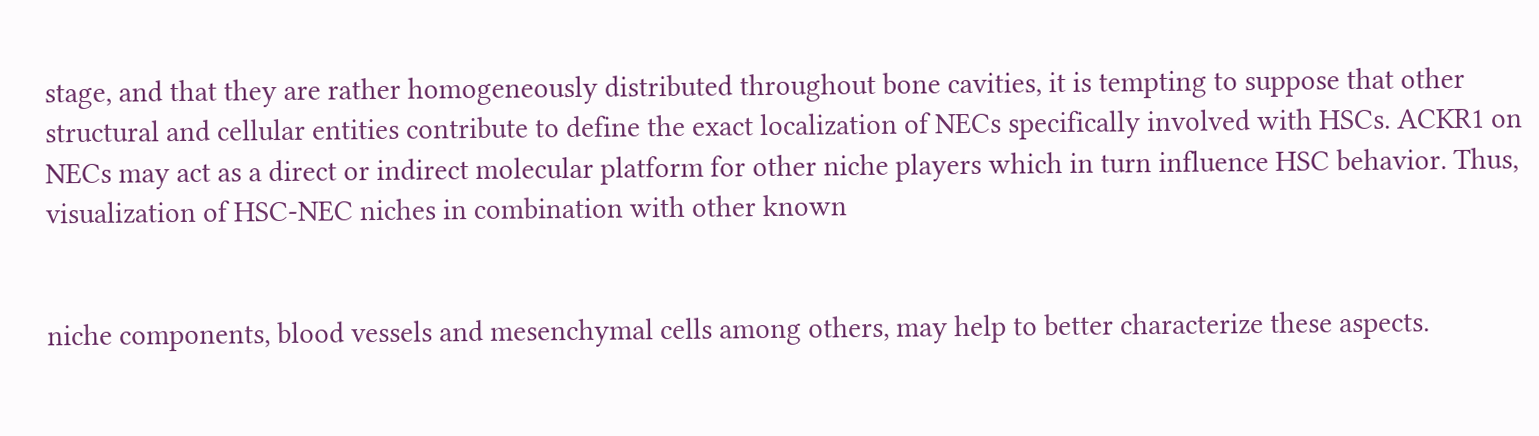stage, and that they are rather homogeneously distributed throughout bone cavities, it is tempting to suppose that other structural and cellular entities contribute to define the exact localization of NECs specifically involved with HSCs. ACKR1 on NECs may act as a direct or indirect molecular platform for other niche players which in turn influence HSC behavior. Thus, visualization of HSC-NEC niches in combination with other known


niche components, blood vessels and mesenchymal cells among others, may help to better characterize these aspects.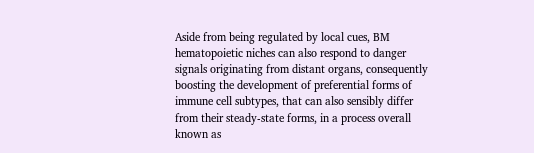Aside from being regulated by local cues, BM hematopoietic niches can also respond to danger signals originating from distant organs, consequently boosting the development of preferential forms of immune cell subtypes, that can also sensibly differ from their steady-state forms, in a process overall known as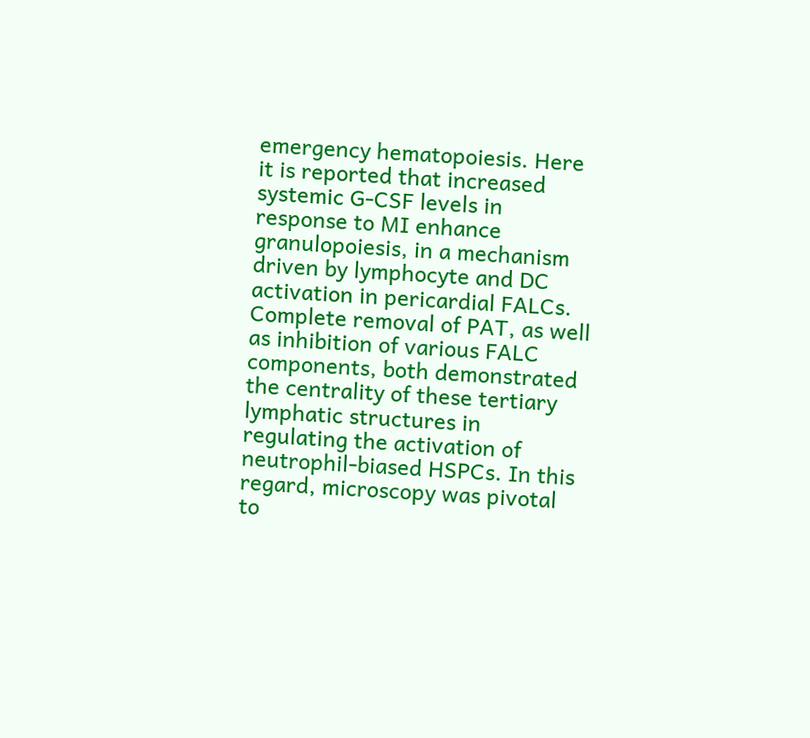emergency hematopoiesis. Here it is reported that increased systemic G-CSF levels in response to MI enhance granulopoiesis, in a mechanism driven by lymphocyte and DC activation in pericardial FALCs. Complete removal of PAT, as well as inhibition of various FALC components, both demonstrated the centrality of these tertiary lymphatic structures in regulating the activation of neutrophil-biased HSPCs. In this regard, microscopy was pivotal to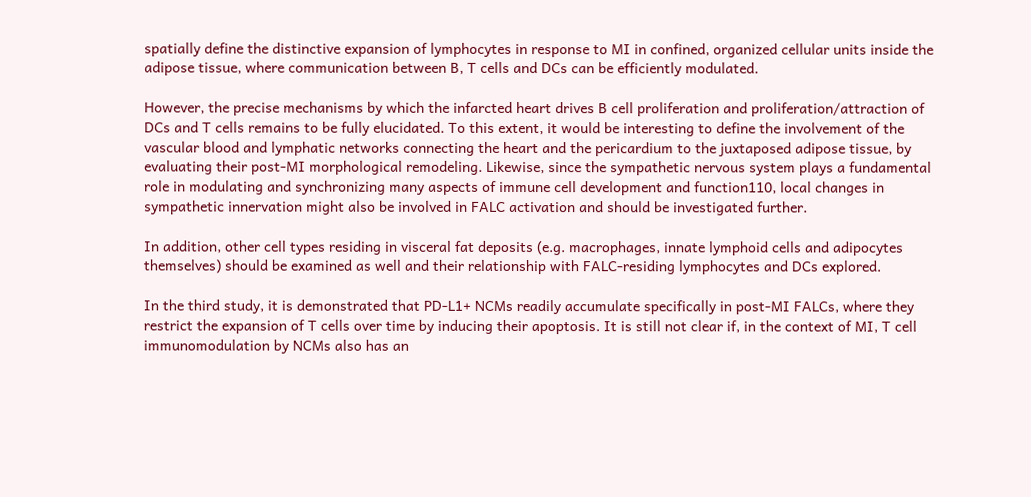spatially define the distinctive expansion of lymphocytes in response to MI in confined, organized cellular units inside the adipose tissue, where communication between B, T cells and DCs can be efficiently modulated.

However, the precise mechanisms by which the infarcted heart drives B cell proliferation and proliferation/attraction of DCs and T cells remains to be fully elucidated. To this extent, it would be interesting to define the involvement of the vascular blood and lymphatic networks connecting the heart and the pericardium to the juxtaposed adipose tissue, by evaluating their post-MI morphological remodeling. Likewise, since the sympathetic nervous system plays a fundamental role in modulating and synchronizing many aspects of immune cell development and function110, local changes in sympathetic innervation might also be involved in FALC activation and should be investigated further.

In addition, other cell types residing in visceral fat deposits (e.g. macrophages, innate lymphoid cells and adipocytes themselves) should be examined as well and their relationship with FALC-residing lymphocytes and DCs explored.

In the third study, it is demonstrated that PD-L1+ NCMs readily accumulate specifically in post-MI FALCs, where they restrict the expansion of T cells over time by inducing their apoptosis. It is still not clear if, in the context of MI, T cell immunomodulation by NCMs also has an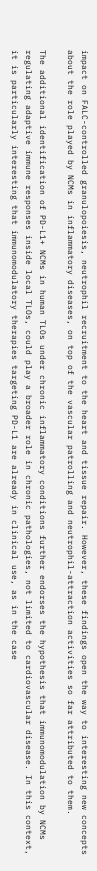impact on FALC-controlled granulopoiesis, neutrophil recruitment to the heart and tissue repair. However, these findings open the way to interesting new concepts about the role played by NCMs in inflammatory diseases, on top of the vascular patrolling and neutrophil-attraction activities so far attributed to them.

The additional identification of PD-L1+ NCMs in human TLOs under chronic inflammatory conditions further endorses the hypothesis that immunomodulation by NCMs regulating adaptive immune responses inside local TLOs, could play a broader role in chronic pathologies, not limited to cardiovascular disease. In this context, it is particularly interesting that immunomodulatory therapies targeting PD-L1 are already in clinical use, as in the case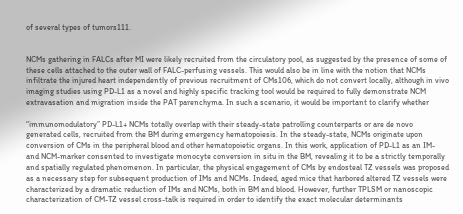of several types of tumors111.


NCMs gathering in FALCs after MI were likely recruited from the circulatory pool, as suggested by the presence of some of these cells attached to the outer wall of FALC-perfusing vessels. This would also be in line with the notion that NCMs infiltrate the injured heart independently of previous recruitment of CMs106, which do not convert locally, although in vivo imaging studies using PD-L1 as a novel and highly specific tracking tool would be required to fully demonstrate NCM extravasation and migration inside the PAT parenchyma. In such a scenario, it would be important to clarify whether

“immunomodulatory” PD-L1+ NCMs totally overlap with their steady-state patrolling counterparts or are de novo generated cells, recruited from the BM during emergency hematopoiesis. In the steady-state, NCMs originate upon conversion of CMs in the peripheral blood and other hematopoietic organs. In this work, application of PD-L1 as an IM- and NCM-marker consented to investigate monocyte conversion in situ in the BM, revealing it to be a strictly temporally and spatially regulated phenomenon. In particular, the physical engagement of CMs by endosteal TZ vessels was proposed as a necessary step for subsequent production of IMs and NCMs. Indeed, aged mice that harbored altered TZ vessels were characterized by a dramatic reduction of IMs and NCMs, both in BM and blood. However, further TPLSM or nanoscopic characterization of CM-TZ vessel cross-talk is required in order to identify the exact molecular determinants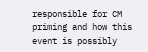responsible for CM priming and how this event is possibly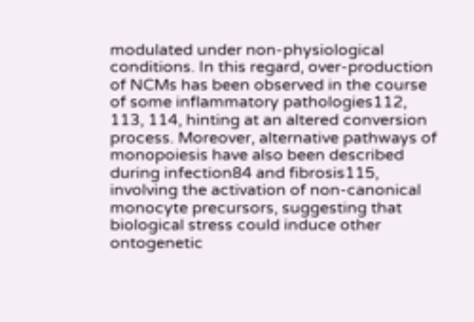modulated under non-physiological conditions. In this regard, over-production of NCMs has been observed in the course of some inflammatory pathologies112, 113, 114, hinting at an altered conversion process. Moreover, alternative pathways of monopoiesis have also been described during infection84 and fibrosis115, involving the activation of non-canonical monocyte precursors, suggesting that biological stress could induce other ontogenetic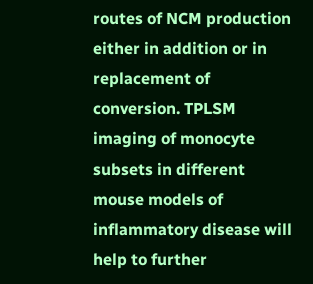routes of NCM production either in addition or in replacement of conversion. TPLSM imaging of monocyte subsets in different mouse models of inflammatory disease will help to further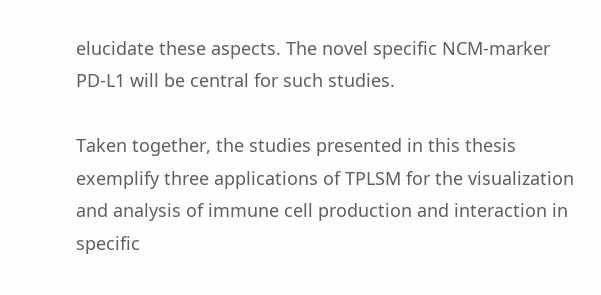elucidate these aspects. The novel specific NCM-marker PD-L1 will be central for such studies.

Taken together, the studies presented in this thesis exemplify three applications of TPLSM for the visualization and analysis of immune cell production and interaction in specific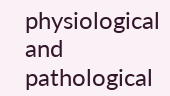physiological and pathological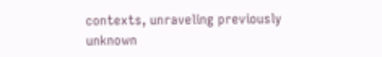contexts, unraveling previously unknown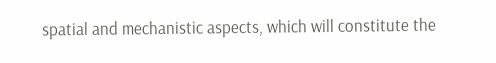spatial and mechanistic aspects, which will constitute the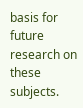basis for future research on these subjects.